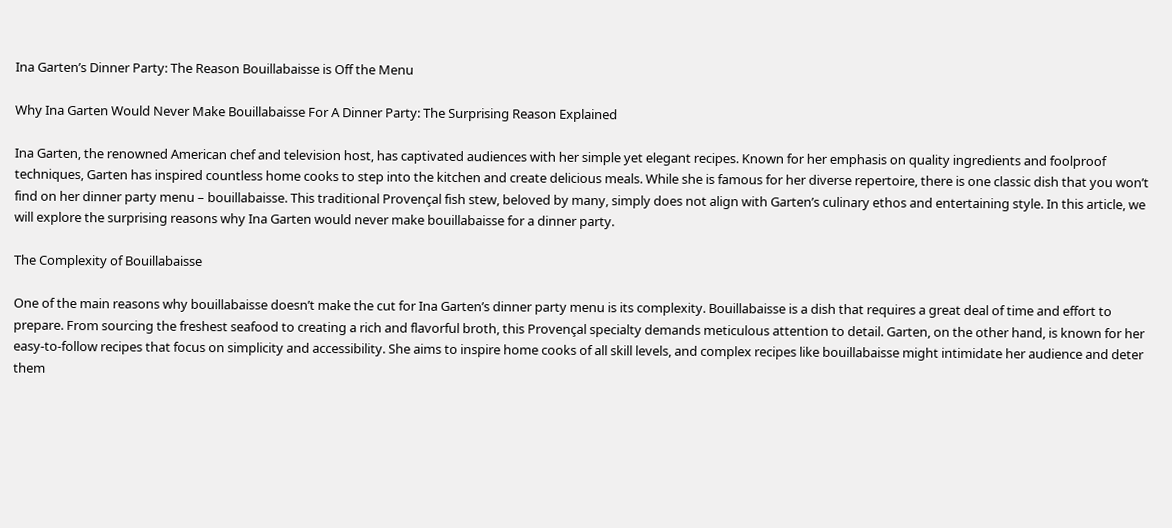Ina Garten’s Dinner Party: The Reason Bouillabaisse is Off the Menu

Why Ina Garten Would Never Make Bouillabaisse For A Dinner Party: The Surprising Reason Explained

Ina Garten, the renowned American chef and television host, has captivated audiences with her simple yet elegant recipes. Known for her emphasis on quality ingredients and foolproof techniques, Garten has inspired countless home cooks to step into the kitchen and create delicious meals. While she is famous for her diverse repertoire, there is one classic dish that you won’t find on her dinner party menu – bouillabaisse. This traditional Provençal fish stew, beloved by many, simply does not align with Garten’s culinary ethos and entertaining style. In this article, we will explore the surprising reasons why Ina Garten would never make bouillabaisse for a dinner party.

The Complexity of Bouillabaisse

One of the main reasons why bouillabaisse doesn’t make the cut for Ina Garten’s dinner party menu is its complexity. Bouillabaisse is a dish that requires a great deal of time and effort to prepare. From sourcing the freshest seafood to creating a rich and flavorful broth, this Provençal specialty demands meticulous attention to detail. Garten, on the other hand, is known for her easy-to-follow recipes that focus on simplicity and accessibility. She aims to inspire home cooks of all skill levels, and complex recipes like bouillabaisse might intimidate her audience and deter them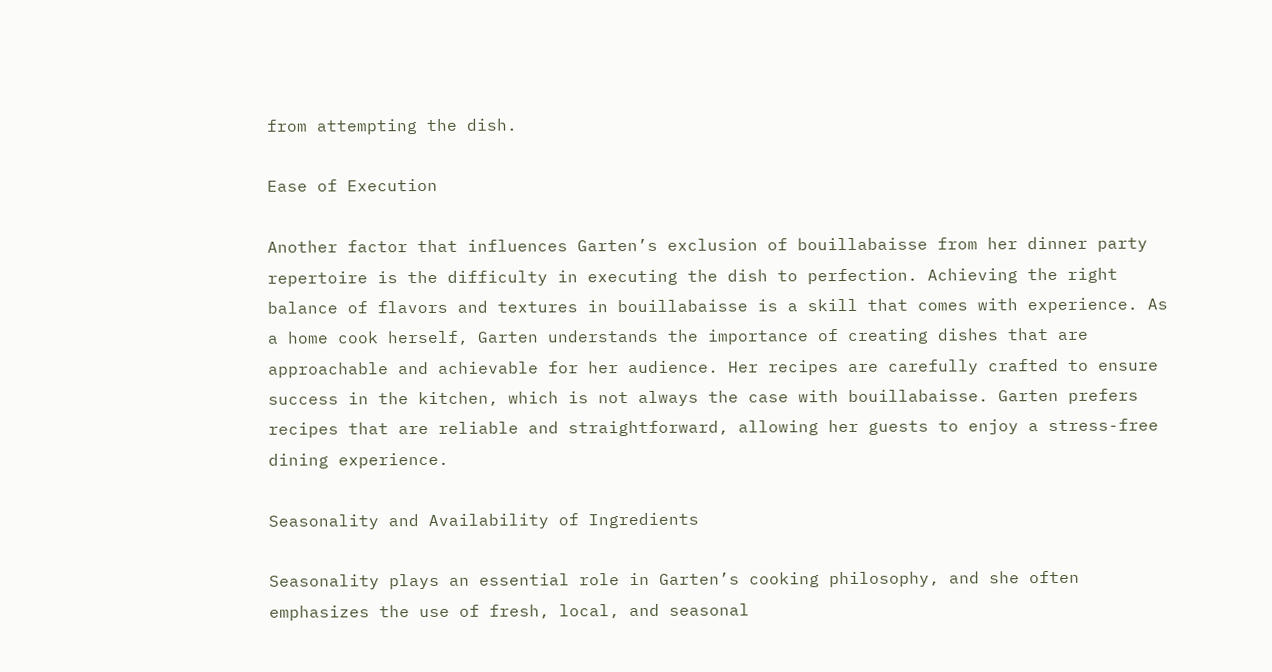from attempting the dish.

Ease of Execution

Another factor that influences Garten’s exclusion of bouillabaisse from her dinner party repertoire is the difficulty in executing the dish to perfection. Achieving the right balance of flavors and textures in bouillabaisse is a skill that comes with experience. As a home cook herself, Garten understands the importance of creating dishes that are approachable and achievable for her audience. Her recipes are carefully crafted to ensure success in the kitchen, which is not always the case with bouillabaisse. Garten prefers recipes that are reliable and straightforward, allowing her guests to enjoy a stress-free dining experience.

Seasonality and Availability of Ingredients

Seasonality plays an essential role in Garten’s cooking philosophy, and she often emphasizes the use of fresh, local, and seasonal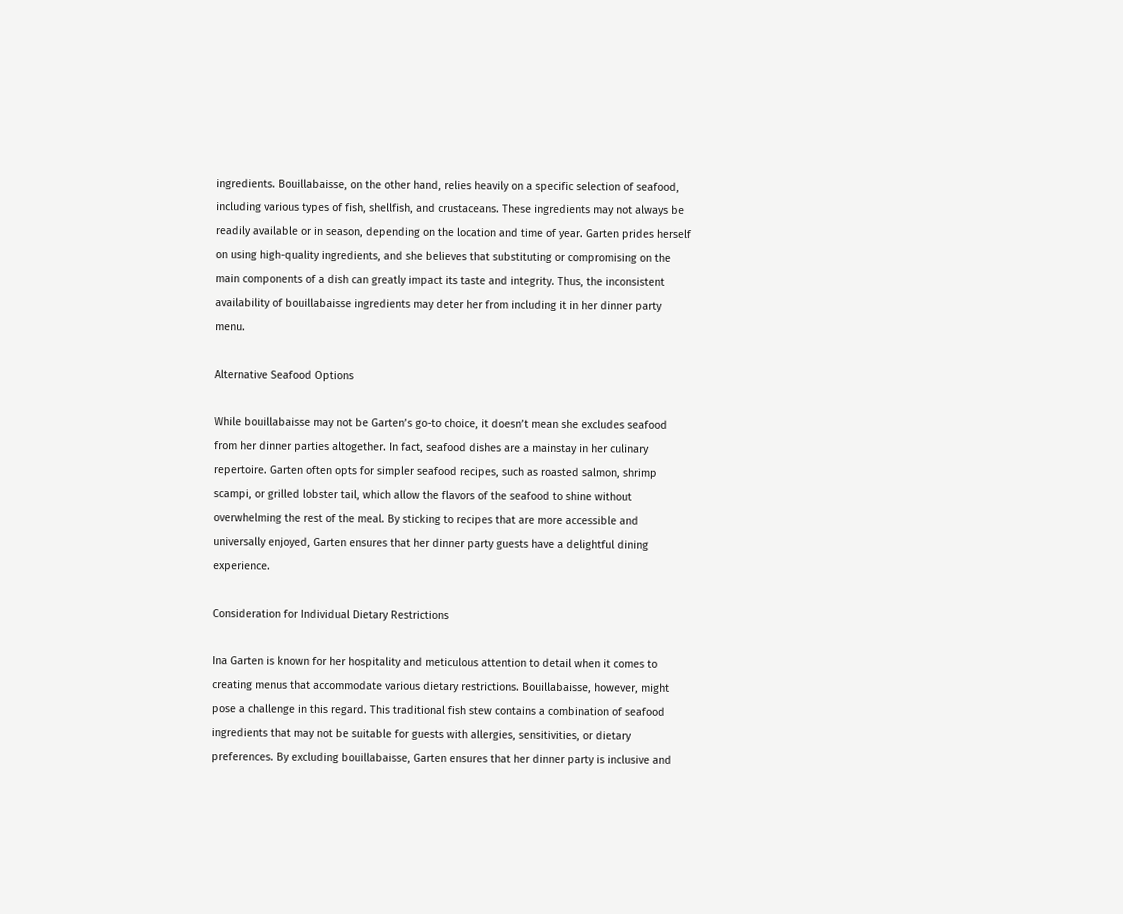ingredients. Bouillabaisse, on the other hand, relies heavily on a specific selection of seafood, including various types of fish, shellfish, and crustaceans. These ingredients may not always be readily available or in season, depending on the location and time of year. Garten prides herself on using high-quality ingredients, and she believes that substituting or compromising on the main components of a dish can greatly impact its taste and integrity. Thus, the inconsistent availability of bouillabaisse ingredients may deter her from including it in her dinner party menu.

Alternative Seafood Options

While bouillabaisse may not be Garten’s go-to choice, it doesn’t mean she excludes seafood from her dinner parties altogether. In fact, seafood dishes are a mainstay in her culinary repertoire. Garten often opts for simpler seafood recipes, such as roasted salmon, shrimp scampi, or grilled lobster tail, which allow the flavors of the seafood to shine without overwhelming the rest of the meal. By sticking to recipes that are more accessible and universally enjoyed, Garten ensures that her dinner party guests have a delightful dining experience.

Consideration for Individual Dietary Restrictions

Ina Garten is known for her hospitality and meticulous attention to detail when it comes to creating menus that accommodate various dietary restrictions. Bouillabaisse, however, might pose a challenge in this regard. This traditional fish stew contains a combination of seafood ingredients that may not be suitable for guests with allergies, sensitivities, or dietary preferences. By excluding bouillabaisse, Garten ensures that her dinner party is inclusive and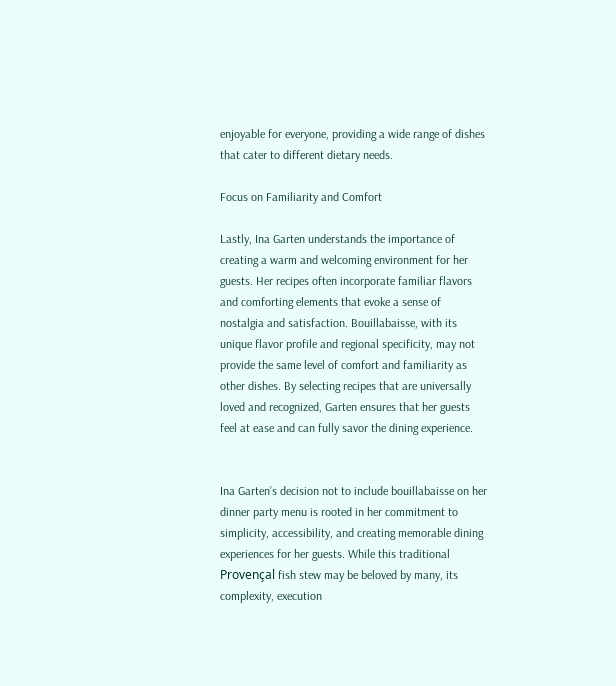enjoyable for everyone, providing a wide range of dishes that cater to different dietary needs.

Focus on Familiarity and Comfort

Lastly, Ina Garten understands the importance of creating a warm and welcoming environment for her guests. Her recipes often incorporate familiar flavors and comforting elements that evoke a sense of nostalgia and satisfaction. Bouillabaisse, with its unique flavor profile and regional specificity, may not provide the same level of comfort and familiarity as other dishes. By selecting recipes that are universally loved and recognized, Garten ensures that her guests feel at ease and can fully savor the dining experience.


Ina Garten’s decision not to include bouillabaisse on her dinner party menu is rooted in her commitment to simplicity, accessibility, and creating memorable dining experiences for her guests. While this traditional Provençal fish stew may be beloved by many, its complexity, execution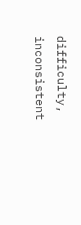difficulty, inconsistent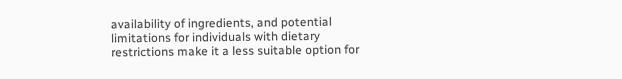availability of ingredients, and potential limitations for individuals with dietary restrictions make it a less suitable option for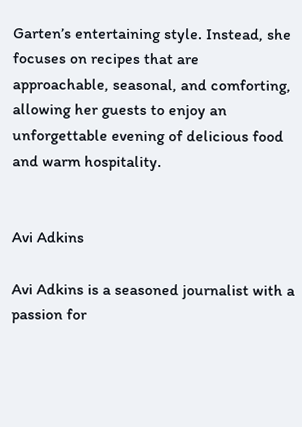Garten’s entertaining style. Instead, she focuses on recipes that are approachable, seasonal, and comforting, allowing her guests to enjoy an unforgettable evening of delicious food and warm hospitality.


Avi Adkins

Avi Adkins is a seasoned journalist with a passion for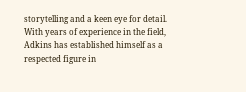storytelling and a keen eye for detail. With years of experience in the field, Adkins has established himself as a respected figure in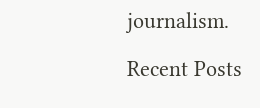journalism.

Recent Posts